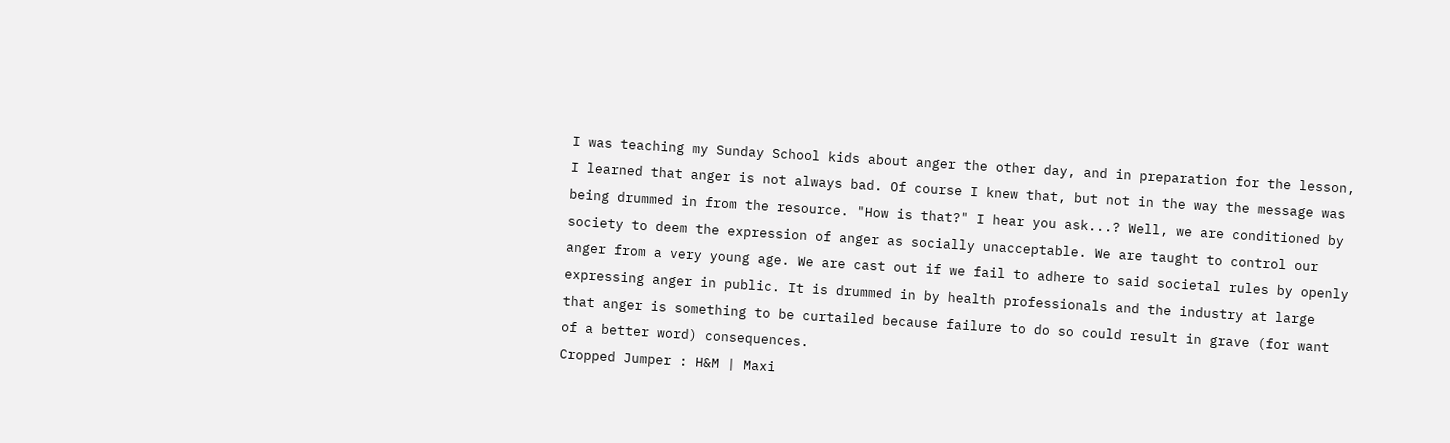I was teaching my Sunday School kids about anger the other day, and in preparation for the lesson, I learned that anger is not always bad. Of course I knew that, but not in the way the message was being drummed in from the resource. "How is that?" I hear you ask...? Well, we are conditioned by society to deem the expression of anger as socially unacceptable. We are taught to control our anger from a very young age. We are cast out if we fail to adhere to said societal rules by openly expressing anger in public. It is drummed in by health professionals and the industry at large that anger is something to be curtailed because failure to do so could result in grave (for want of a better word) consequences.
Cropped Jumper : H&M | Maxi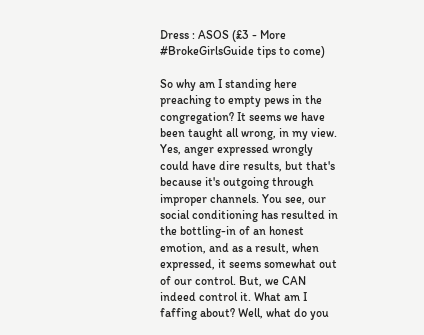Dress : ASOS (£3 - More #BrokeGirlsGuide tips to come)

So why am I standing here preaching to empty pews in the congregation? It seems we have been taught all wrong, in my view. Yes, anger expressed wrongly could have dire results, but that's because it's outgoing through improper channels. You see, our social conditioning has resulted in the bottling-in of an honest emotion, and as a result, when expressed, it seems somewhat out of our control. But, we CAN indeed control it. What am I faffing about? Well, what do you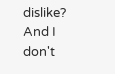dislike? And I don't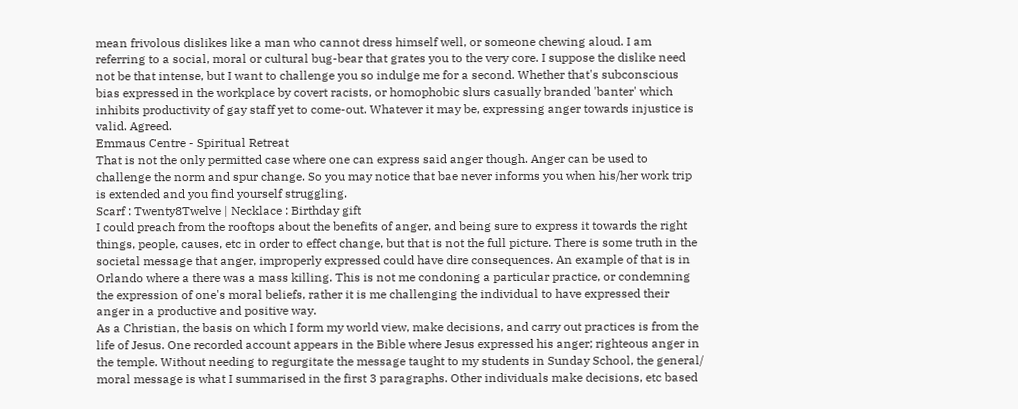mean frivolous dislikes like a man who cannot dress himself well, or someone chewing aloud. I am referring to a social, moral or cultural bug-bear that grates you to the very core. I suppose the dislike need not be that intense, but I want to challenge you so indulge me for a second. Whether that's subconscious bias expressed in the workplace by covert racists, or homophobic slurs casually branded 'banter' which inhibits productivity of gay staff yet to come-out. Whatever it may be, expressing anger towards injustice is valid. Agreed.
Emmaus Centre - Spiritual Retreat
That is not the only permitted case where one can express said anger though. Anger can be used to challenge the norm and spur change. So you may notice that bae never informs you when his/her work trip is extended and you find yourself struggling.
Scarf : Twenty8Twelve | Necklace : Birthday gift
I could preach from the rooftops about the benefits of anger, and being sure to express it towards the right things, people, causes, etc in order to effect change, but that is not the full picture. There is some truth in the societal message that anger, improperly expressed could have dire consequences. An example of that is in Orlando where a there was a mass killing. This is not me condoning a particular practice, or condemning the expression of one's moral beliefs, rather it is me challenging the individual to have expressed their anger in a productive and positive way.
As a Christian, the basis on which I form my world view, make decisions, and carry out practices is from the life of Jesus. One recorded account appears in the Bible where Jesus expressed his anger; righteous anger in the temple. Without needing to regurgitate the message taught to my students in Sunday School, the general/ moral message is what I summarised in the first 3 paragraphs. Other individuals make decisions, etc based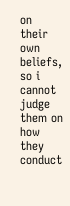on their own beliefs, so i cannot judge them on how they conduct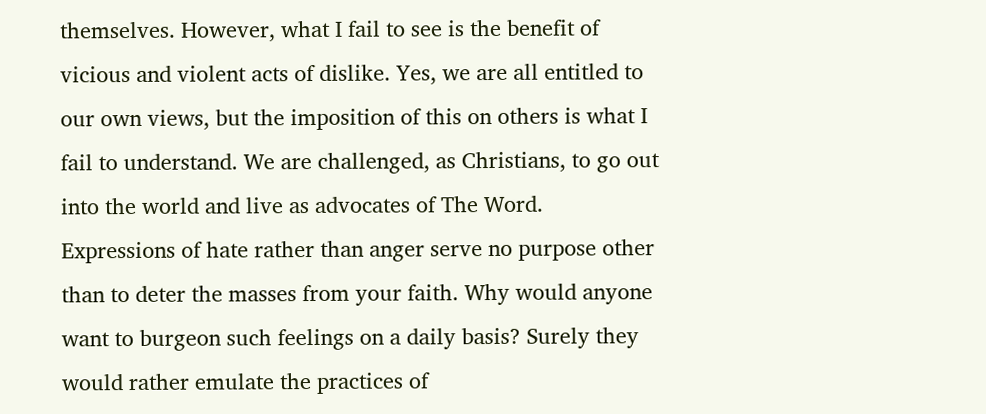themselves. However, what I fail to see is the benefit of vicious and violent acts of dislike. Yes, we are all entitled to our own views, but the imposition of this on others is what I fail to understand. We are challenged, as Christians, to go out into the world and live as advocates of The Word. Expressions of hate rather than anger serve no purpose other than to deter the masses from your faith. Why would anyone want to burgeon such feelings on a daily basis? Surely they would rather emulate the practices of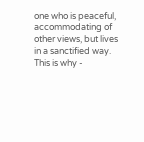one who is peaceful, accommodating of other views, but lives in a sanctified way. This is why -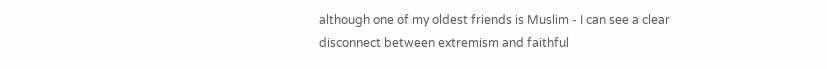although one of my oldest friends is Muslim - I can see a clear disconnect between extremism and faithful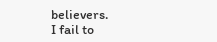believers.
I fail to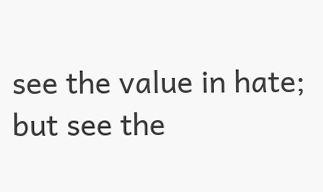see the value in hate; but see the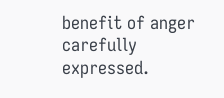benefit of anger carefully expressed.